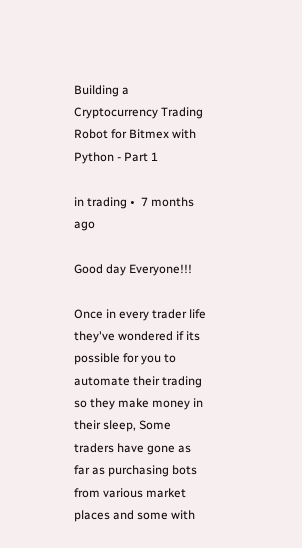Building a Cryptocurrency Trading Robot for Bitmex with Python - Part 1

in trading •  7 months ago

Good day Everyone!!!

Once in every trader life they've wondered if its possible for you to automate their trading so they make money in their sleep, Some traders have gone as far as purchasing bots from various market places and some with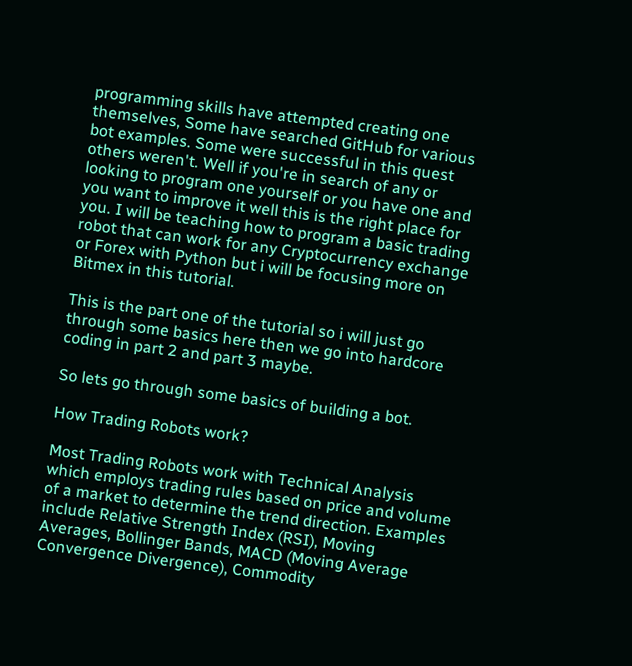programming skills have attempted creating one themselves, Some have searched GitHub for various bot examples. Some were successful in this quest others weren't. Well if you're in search of any or looking to program one yourself or you have one and you want to improve it well this is the right place for you. I will be teaching how to program a basic trading robot that can work for any Cryptocurrency exchange or Forex with Python but i will be focusing more on Bitmex in this tutorial.

This is the part one of the tutorial so i will just go through some basics here then we go into hardcore coding in part 2 and part 3 maybe.

So lets go through some basics of building a bot.

How Trading Robots work?

Most Trading Robots work with Technical Analysis which employs trading rules based on price and volume of a market to determine the trend direction. Examples include Relative Strength Index (RSI), Moving Averages, Bollinger Bands, MACD (Moving Average Convergence Divergence), Commodity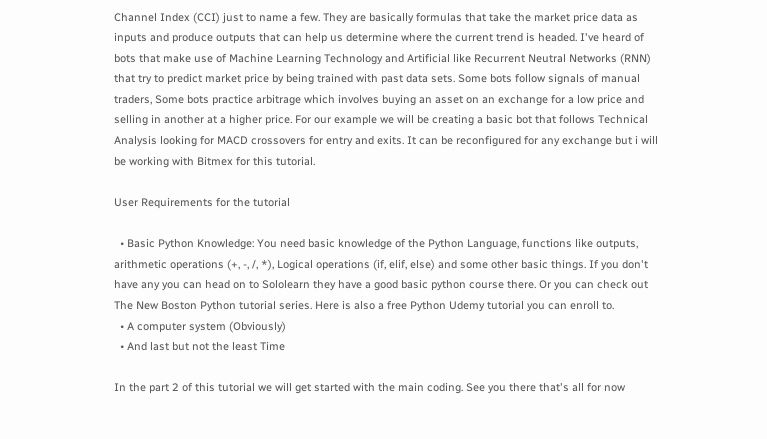Channel Index (CCI) just to name a few. They are basically formulas that take the market price data as inputs and produce outputs that can help us determine where the current trend is headed. I've heard of bots that make use of Machine Learning Technology and Artificial like Recurrent Neutral Networks (RNN) that try to predict market price by being trained with past data sets. Some bots follow signals of manual traders, Some bots practice arbitrage which involves buying an asset on an exchange for a low price and selling in another at a higher price. For our example we will be creating a basic bot that follows Technical Analysis looking for MACD crossovers for entry and exits. It can be reconfigured for any exchange but i will be working with Bitmex for this tutorial.

User Requirements for the tutorial

  • Basic Python Knowledge: You need basic knowledge of the Python Language, functions like outputs, arithmetic operations (+, -, /, *), Logical operations (if, elif, else) and some other basic things. If you don't have any you can head on to Sololearn they have a good basic python course there. Or you can check out The New Boston Python tutorial series. Here is also a free Python Udemy tutorial you can enroll to.
  • A computer system (Obviously)
  • And last but not the least Time

In the part 2 of this tutorial we will get started with the main coding. See you there that's all for now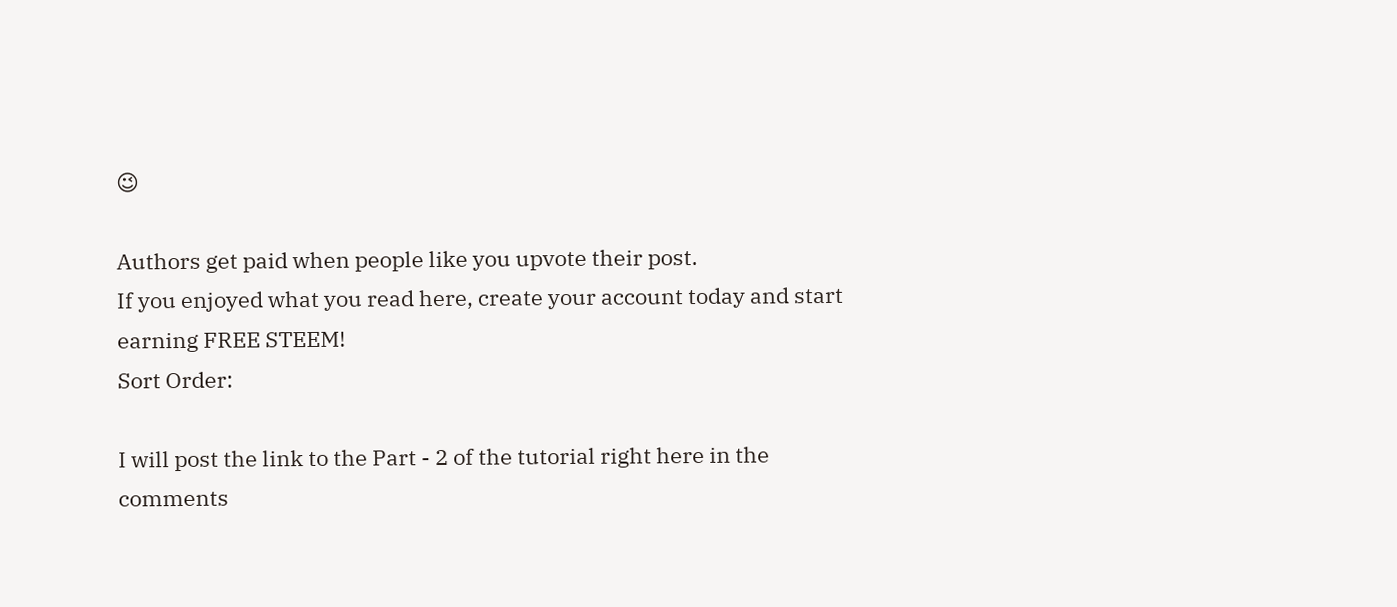😉

Authors get paid when people like you upvote their post.
If you enjoyed what you read here, create your account today and start earning FREE STEEM!
Sort Order:

I will post the link to the Part - 2 of the tutorial right here in the comments